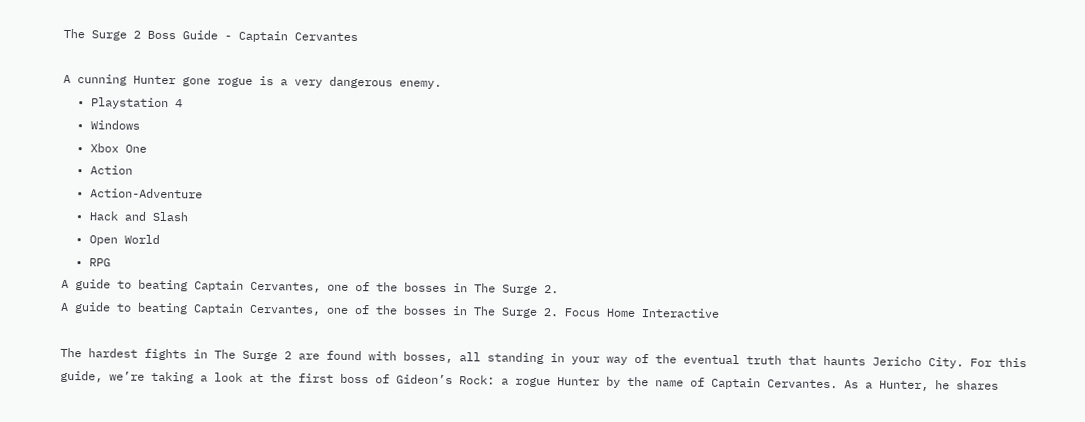The Surge 2 Boss Guide - Captain Cervantes

A cunning Hunter gone rogue is a very dangerous enemy.
  • Playstation 4
  • Windows
  • Xbox One
  • Action
  • Action-Adventure
  • Hack and Slash
  • Open World
  • RPG
A guide to beating Captain Cervantes, one of the bosses in The Surge 2.
A guide to beating Captain Cervantes, one of the bosses in The Surge 2. Focus Home Interactive

The hardest fights in The Surge 2 are found with bosses, all standing in your way of the eventual truth that haunts Jericho City. For this guide, we’re taking a look at the first boss of Gideon’s Rock: a rogue Hunter by the name of Captain Cervantes. As a Hunter, he shares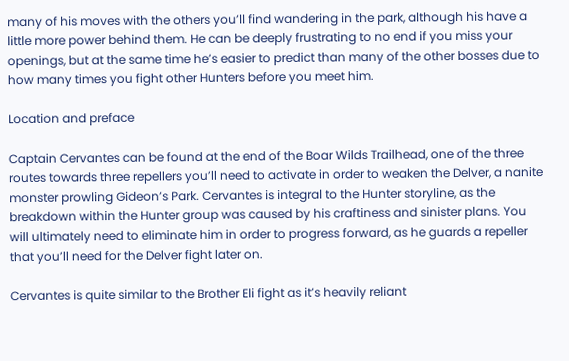many of his moves with the others you’ll find wandering in the park, although his have a little more power behind them. He can be deeply frustrating to no end if you miss your openings, but at the same time he’s easier to predict than many of the other bosses due to how many times you fight other Hunters before you meet him.

Location and preface

Captain Cervantes can be found at the end of the Boar Wilds Trailhead, one of the three routes towards three repellers you’ll need to activate in order to weaken the Delver, a nanite monster prowling Gideon’s Park. Cervantes is integral to the Hunter storyline, as the breakdown within the Hunter group was caused by his craftiness and sinister plans. You will ultimately need to eliminate him in order to progress forward, as he guards a repeller that you’ll need for the Delver fight later on.

Cervantes is quite similar to the Brother Eli fight as it’s heavily reliant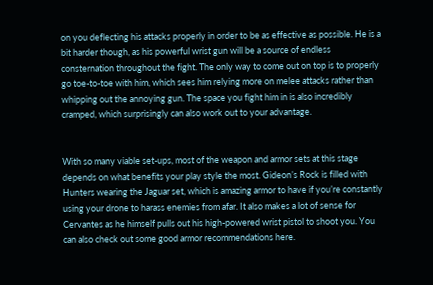on you deflecting his attacks properly in order to be as effective as possible. He is a bit harder though, as his powerful wrist gun will be a source of endless consternation throughout the fight. The only way to come out on top is to properly go toe-to-toe with him, which sees him relying more on melee attacks rather than whipping out the annoying gun. The space you fight him in is also incredibly cramped, which surprisingly can also work out to your advantage.


With so many viable set-ups, most of the weapon and armor sets at this stage depends on what benefits your play style the most. Gideon’s Rock is filled with Hunters wearing the Jaguar set, which is amazing armor to have if you’re constantly using your drone to harass enemies from afar. It also makes a lot of sense for Cervantes as he himself pulls out his high-powered wrist pistol to shoot you. You can also check out some good armor recommendations here.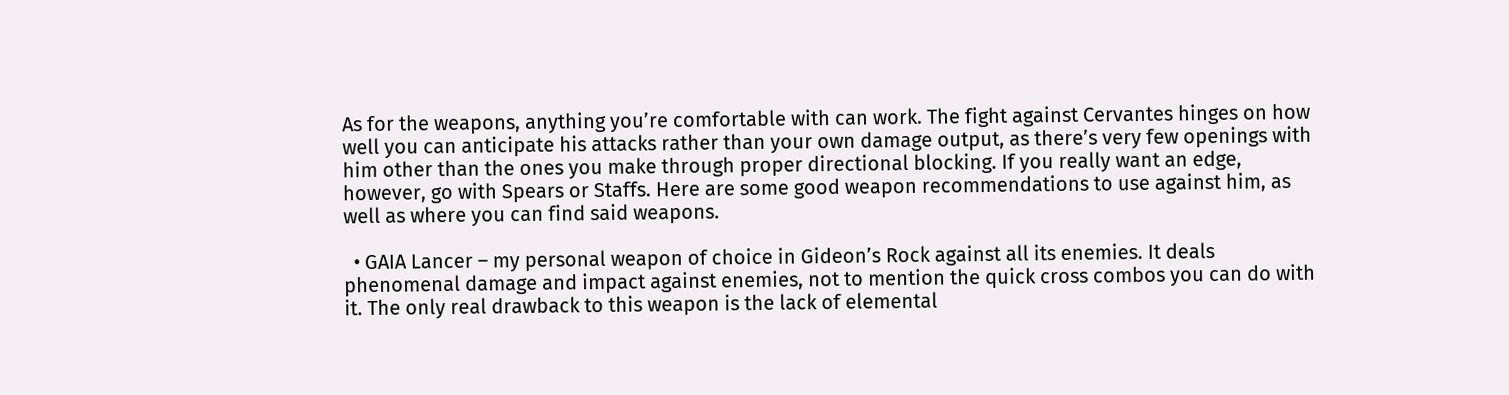As for the weapons, anything you’re comfortable with can work. The fight against Cervantes hinges on how well you can anticipate his attacks rather than your own damage output, as there’s very few openings with him other than the ones you make through proper directional blocking. If you really want an edge, however, go with Spears or Staffs. Here are some good weapon recommendations to use against him, as well as where you can find said weapons.

  • GAIA Lancer – my personal weapon of choice in Gideon’s Rock against all its enemies. It deals phenomenal damage and impact against enemies, not to mention the quick cross combos you can do with it. The only real drawback to this weapon is the lack of elemental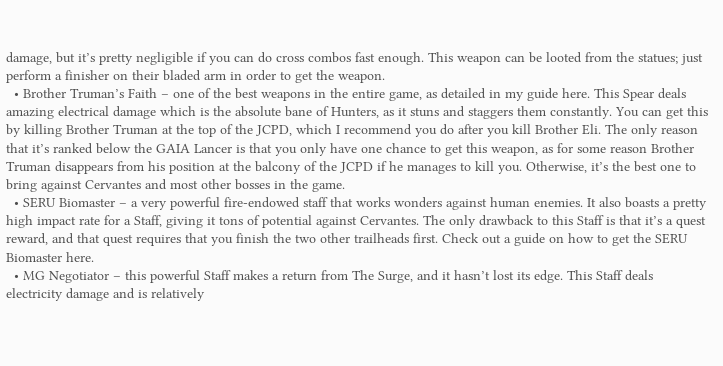damage, but it’s pretty negligible if you can do cross combos fast enough. This weapon can be looted from the statues; just perform a finisher on their bladed arm in order to get the weapon.
  • Brother Truman’s Faith – one of the best weapons in the entire game, as detailed in my guide here. This Spear deals amazing electrical damage which is the absolute bane of Hunters, as it stuns and staggers them constantly. You can get this by killing Brother Truman at the top of the JCPD, which I recommend you do after you kill Brother Eli. The only reason that it’s ranked below the GAIA Lancer is that you only have one chance to get this weapon, as for some reason Brother Truman disappears from his position at the balcony of the JCPD if he manages to kill you. Otherwise, it’s the best one to bring against Cervantes and most other bosses in the game.
  • SERU Biomaster – a very powerful fire-endowed staff that works wonders against human enemies. It also boasts a pretty high impact rate for a Staff, giving it tons of potential against Cervantes. The only drawback to this Staff is that it’s a quest reward, and that quest requires that you finish the two other trailheads first. Check out a guide on how to get the SERU Biomaster here.
  • MG Negotiator – this powerful Staff makes a return from The Surge, and it hasn’t lost its edge. This Staff deals electricity damage and is relatively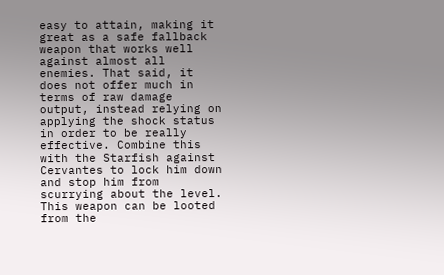easy to attain, making it great as a safe fallback weapon that works well against almost all enemies. That said, it does not offer much in terms of raw damage output, instead relying on applying the shock status in order to be really effective. Combine this with the Starfish against Cervantes to lock him down and stop him from scurrying about the level. This weapon can be looted from the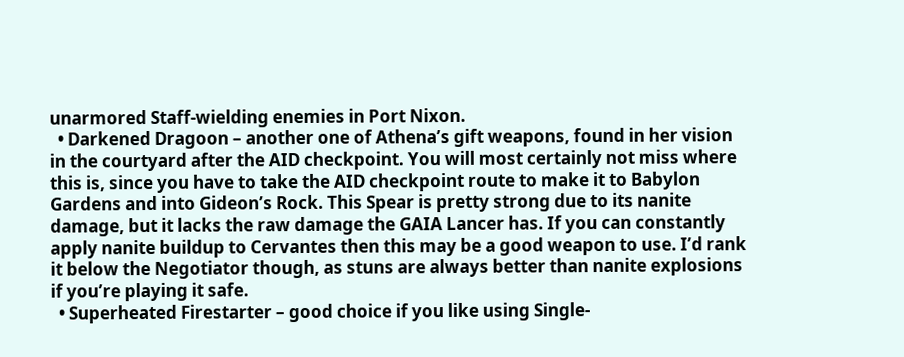unarmored Staff-wielding enemies in Port Nixon.
  • Darkened Dragoon – another one of Athena’s gift weapons, found in her vision in the courtyard after the AID checkpoint. You will most certainly not miss where this is, since you have to take the AID checkpoint route to make it to Babylon Gardens and into Gideon’s Rock. This Spear is pretty strong due to its nanite damage, but it lacks the raw damage the GAIA Lancer has. If you can constantly apply nanite buildup to Cervantes then this may be a good weapon to use. I’d rank it below the Negotiator though, as stuns are always better than nanite explosions if you’re playing it safe.
  • Superheated Firestarter – good choice if you like using Single-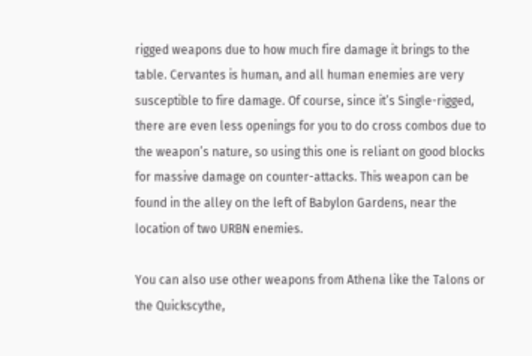rigged weapons due to how much fire damage it brings to the table. Cervantes is human, and all human enemies are very susceptible to fire damage. Of course, since it’s Single-rigged, there are even less openings for you to do cross combos due to the weapon’s nature, so using this one is reliant on good blocks for massive damage on counter-attacks. This weapon can be found in the alley on the left of Babylon Gardens, near the location of two URBN enemies.

You can also use other weapons from Athena like the Talons or the Quickscythe,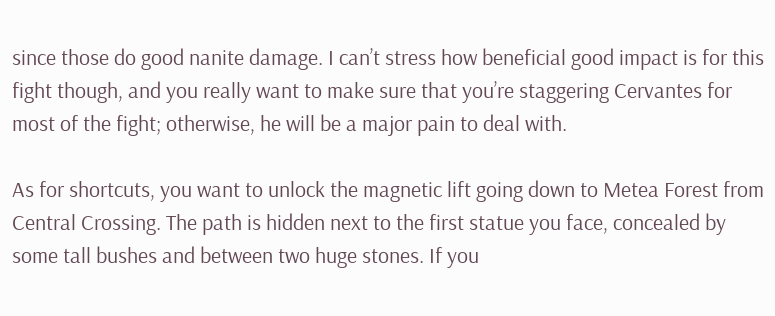since those do good nanite damage. I can’t stress how beneficial good impact is for this fight though, and you really want to make sure that you’re staggering Cervantes for most of the fight; otherwise, he will be a major pain to deal with.

As for shortcuts, you want to unlock the magnetic lift going down to Metea Forest from Central Crossing. The path is hidden next to the first statue you face, concealed by some tall bushes and between two huge stones. If you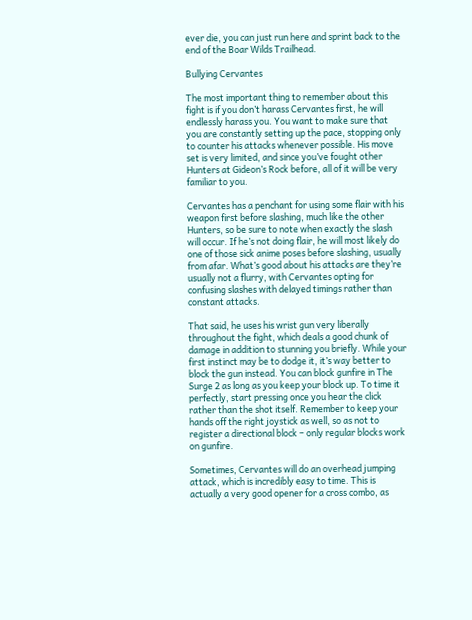ever die, you can just run here and sprint back to the end of the Boar Wilds Trailhead.

Bullying Cervantes

The most important thing to remember about this fight is if you don’t harass Cervantes first, he will endlessly harass you. You want to make sure that you are constantly setting up the pace, stopping only to counter his attacks whenever possible. His move set is very limited, and since you’ve fought other Hunters at Gideon’s Rock before, all of it will be very familiar to you.

Cervantes has a penchant for using some flair with his weapon first before slashing, much like the other Hunters, so be sure to note when exactly the slash will occur. If he’s not doing flair, he will most likely do one of those sick anime poses before slashing, usually from afar. What’s good about his attacks are they’re usually not a flurry, with Cervantes opting for confusing slashes with delayed timings rather than constant attacks.

That said, he uses his wrist gun very liberally throughout the fight, which deals a good chunk of damage in addition to stunning you briefly. While your first instinct may be to dodge it, it’s way better to block the gun instead. You can block gunfire in The Surge 2 as long as you keep your block up. To time it perfectly, start pressing once you hear the click rather than the shot itself. Remember to keep your hands off the right joystick as well, so as not to register a directional block – only regular blocks work on gunfire.

Sometimes, Cervantes will do an overhead jumping attack, which is incredibly easy to time. This is actually a very good opener for a cross combo, as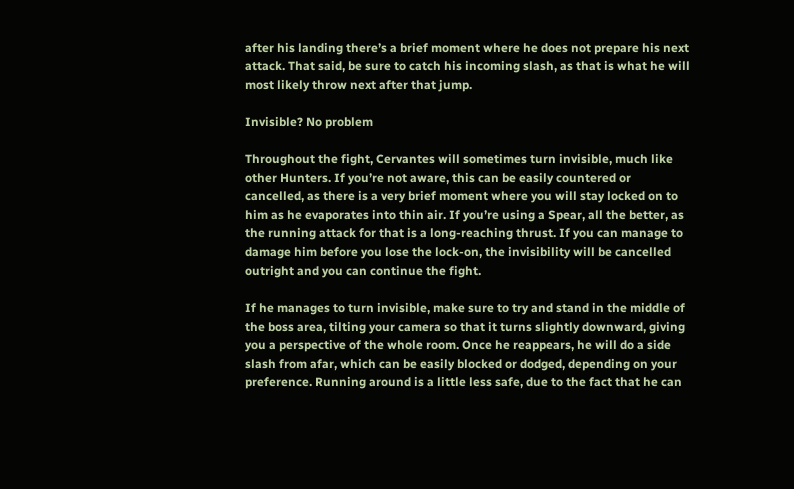after his landing there’s a brief moment where he does not prepare his next attack. That said, be sure to catch his incoming slash, as that is what he will most likely throw next after that jump.

Invisible? No problem

Throughout the fight, Cervantes will sometimes turn invisible, much like other Hunters. If you’re not aware, this can be easily countered or cancelled, as there is a very brief moment where you will stay locked on to him as he evaporates into thin air. If you’re using a Spear, all the better, as the running attack for that is a long-reaching thrust. If you can manage to damage him before you lose the lock-on, the invisibility will be cancelled outright and you can continue the fight.

If he manages to turn invisible, make sure to try and stand in the middle of the boss area, tilting your camera so that it turns slightly downward, giving you a perspective of the whole room. Once he reappears, he will do a side slash from afar, which can be easily blocked or dodged, depending on your preference. Running around is a little less safe, due to the fact that he can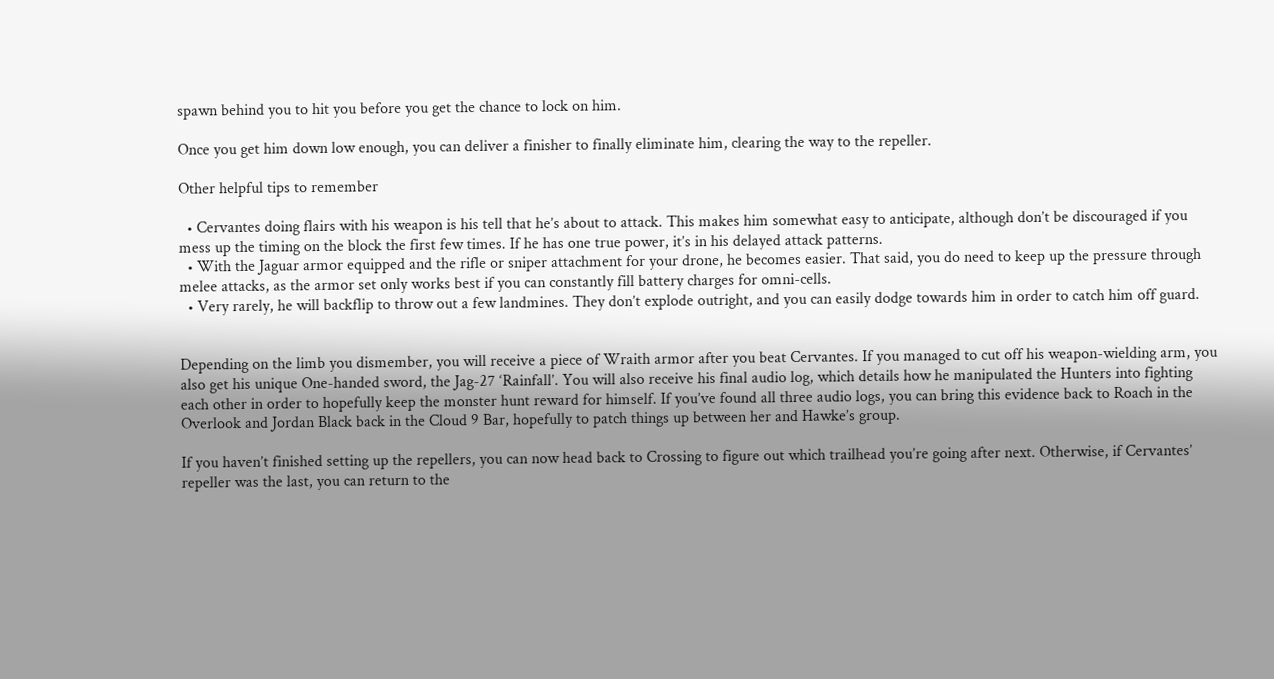spawn behind you to hit you before you get the chance to lock on him.

Once you get him down low enough, you can deliver a finisher to finally eliminate him, clearing the way to the repeller.

Other helpful tips to remember

  • Cervantes doing flairs with his weapon is his tell that he’s about to attack. This makes him somewhat easy to anticipate, although don’t be discouraged if you mess up the timing on the block the first few times. If he has one true power, it’s in his delayed attack patterns.
  • With the Jaguar armor equipped and the rifle or sniper attachment for your drone, he becomes easier. That said, you do need to keep up the pressure through melee attacks, as the armor set only works best if you can constantly fill battery charges for omni-cells.
  • Very rarely, he will backflip to throw out a few landmines. They don’t explode outright, and you can easily dodge towards him in order to catch him off guard.


Depending on the limb you dismember, you will receive a piece of Wraith armor after you beat Cervantes. If you managed to cut off his weapon-wielding arm, you also get his unique One-handed sword, the Jag-27 ‘Rainfall’. You will also receive his final audio log, which details how he manipulated the Hunters into fighting each other in order to hopefully keep the monster hunt reward for himself. If you’ve found all three audio logs, you can bring this evidence back to Roach in the Overlook and Jordan Black back in the Cloud 9 Bar, hopefully to patch things up between her and Hawke’s group.

If you haven’t finished setting up the repellers, you can now head back to Crossing to figure out which trailhead you’re going after next. Otherwise, if Cervantes’ repeller was the last, you can return to the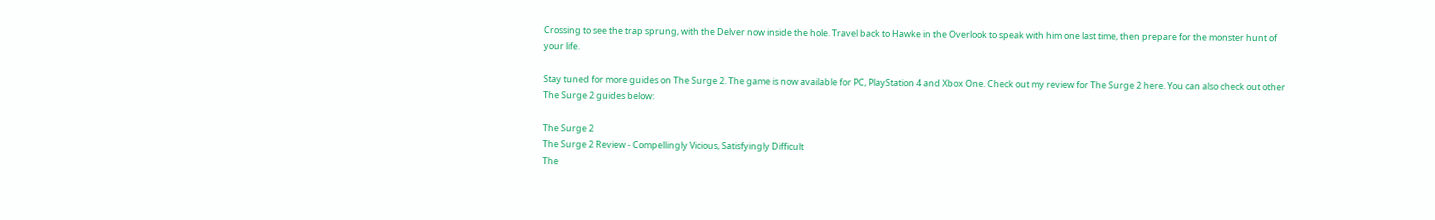Crossing to see the trap sprung, with the Delver now inside the hole. Travel back to Hawke in the Overlook to speak with him one last time, then prepare for the monster hunt of your life.

Stay tuned for more guides on The Surge 2. The game is now available for PC, PlayStation 4 and Xbox One. Check out my review for The Surge 2 here. You can also check out other The Surge 2 guides below:

The Surge 2
The Surge 2 Review - Compellingly Vicious, Satisfyingly Difficult
The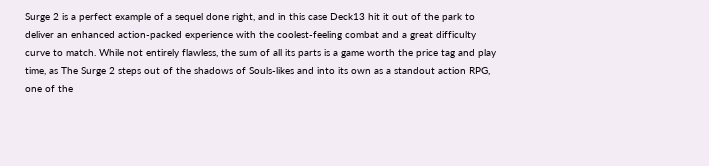Surge 2 is a perfect example of a sequel done right, and in this case Deck13 hit it out of the park to deliver an enhanced action-packed experience with the coolest-feeling combat and a great difficulty curve to match. While not entirely flawless, the sum of all its parts is a game worth the price tag and play time, as The Surge 2 steps out of the shadows of Souls-likes and into its own as a standout action RPG, one of the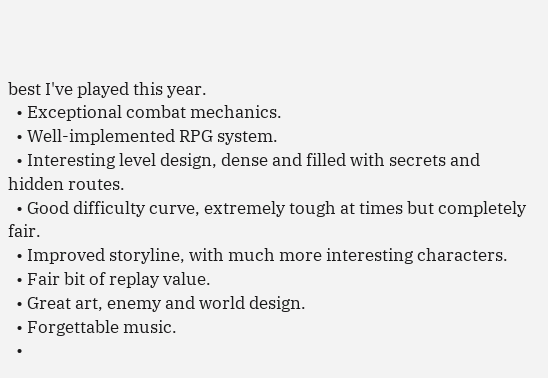best I've played this year.
  • Exceptional combat mechanics.
  • Well-implemented RPG system.
  • Interesting level design, dense and filled with secrets and hidden routes.
  • Good difficulty curve, extremely tough at times but completely fair.
  • Improved storyline, with much more interesting characters.
  • Fair bit of replay value.
  • Great art, enemy and world design.
  • Forgettable music.
  •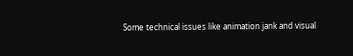Some technical issues like animation jank and visual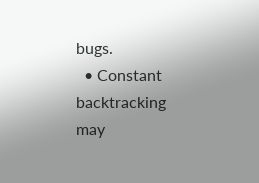bugs.
  • Constant backtracking may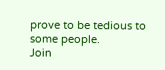prove to be tedious to some people.
Join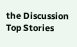the Discussion
Top Stories